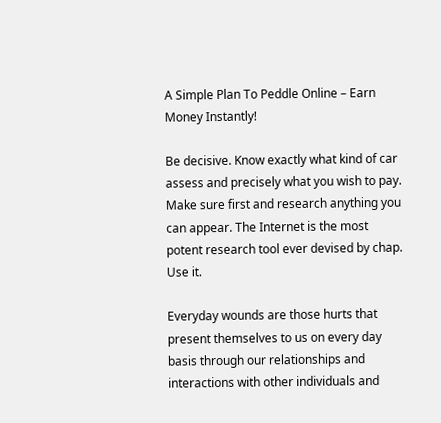A Simple Plan To Peddle Online – Earn Money Instantly!

Be decisive. Know exactly what kind of car assess and precisely what you wish to pay. Make sure first and research anything you can appear. The Internet is the most potent research tool ever devised by chap. Use it.

Everyday wounds are those hurts that present themselves to us on every day basis through our relationships and interactions with other individuals and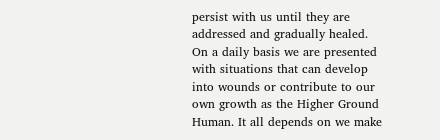persist with us until they are addressed and gradually healed. On a daily basis we are presented with situations that can develop into wounds or contribute to our own growth as the Higher Ground Human. It all depends on we make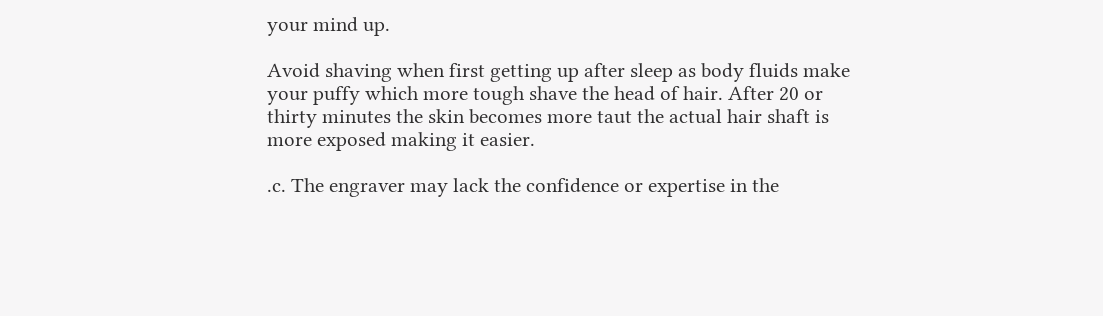your mind up.

Avoid shaving when first getting up after sleep as body fluids make your puffy which more tough shave the head of hair. After 20 or thirty minutes the skin becomes more taut the actual hair shaft is more exposed making it easier.

.c. The engraver may lack the confidence or expertise in the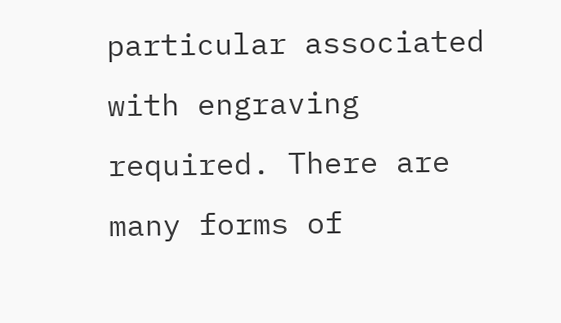particular associated with engraving required. There are many forms of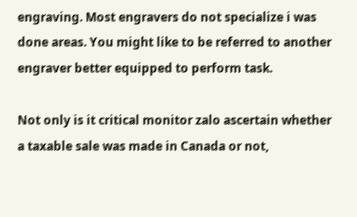engraving. Most engravers do not specialize i was done areas. You might like to be referred to another engraver better equipped to perform task.

Not only is it critical monitor zalo ascertain whether a taxable sale was made in Canada or not,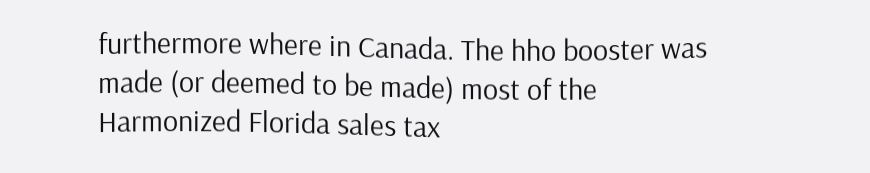furthermore where in Canada. The hho booster was made (or deemed to be made) most of the Harmonized Florida sales tax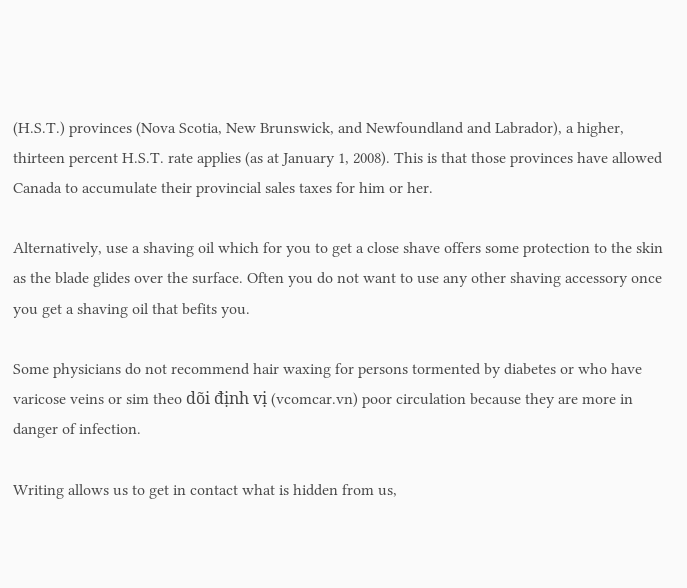(H.S.T.) provinces (Nova Scotia, New Brunswick, and Newfoundland and Labrador), a higher, thirteen percent H.S.T. rate applies (as at January 1, 2008). This is that those provinces have allowed Canada to accumulate their provincial sales taxes for him or her.

Alternatively, use a shaving oil which for you to get a close shave offers some protection to the skin as the blade glides over the surface. Often you do not want to use any other shaving accessory once you get a shaving oil that befits you.

Some physicians do not recommend hair waxing for persons tormented by diabetes or who have varicose veins or sim theo dõi định vị (vcomcar.vn) poor circulation because they are more in danger of infection.

Writing allows us to get in contact what is hidden from us,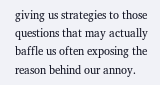giving us strategies to those questions that may actually baffle us often exposing the reason behind our annoy.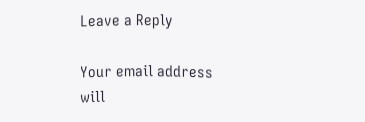Leave a Reply

Your email address will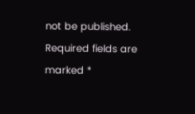not be published. Required fields are marked *